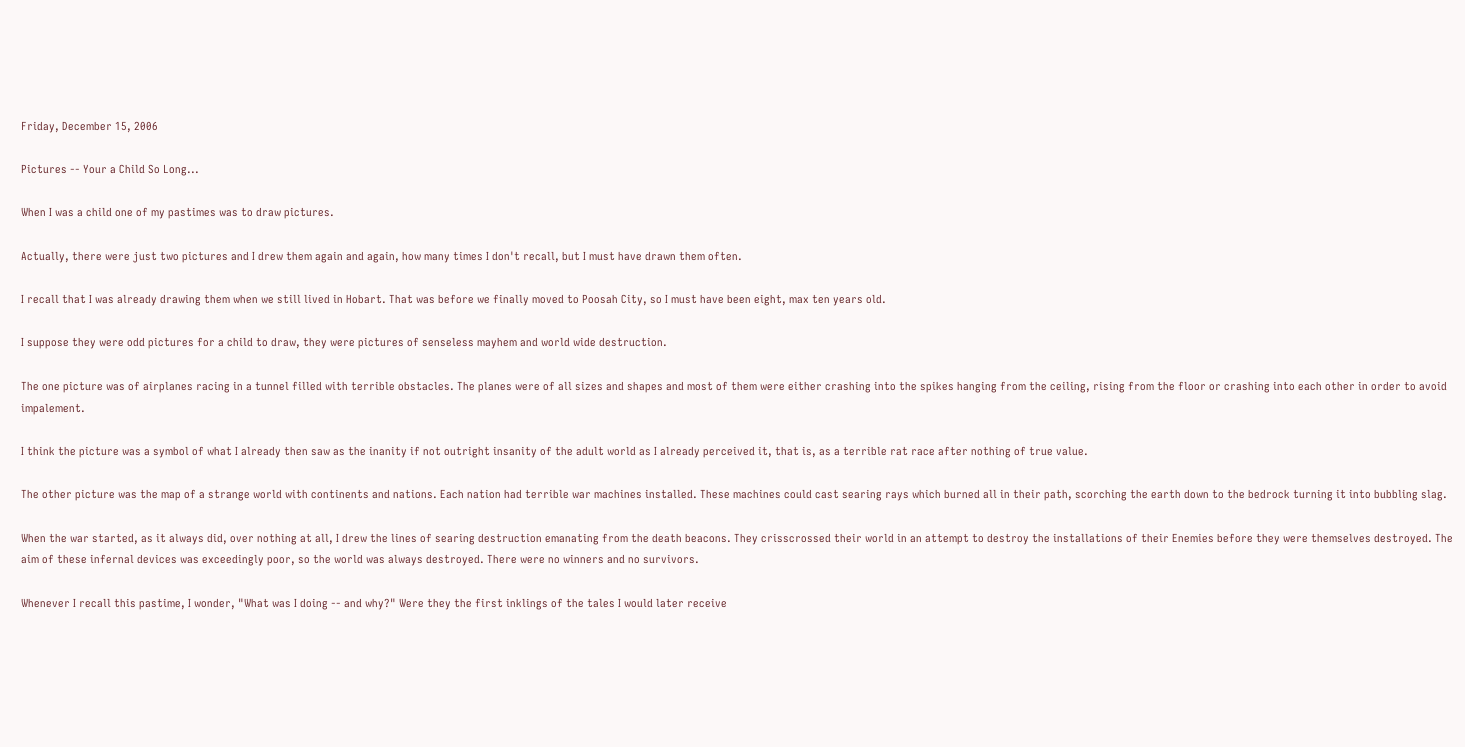Friday, December 15, 2006

Pictures -- Your a Child So Long...

When I was a child one of my pastimes was to draw pictures.

Actually, there were just two pictures and I drew them again and again, how many times I don't recall, but I must have drawn them often.

I recall that I was already drawing them when we still lived in Hobart. That was before we finally moved to Poosah City, so I must have been eight, max ten years old.

I suppose they were odd pictures for a child to draw, they were pictures of senseless mayhem and world wide destruction.

The one picture was of airplanes racing in a tunnel filled with terrible obstacles. The planes were of all sizes and shapes and most of them were either crashing into the spikes hanging from the ceiling, rising from the floor or crashing into each other in order to avoid impalement.

I think the picture was a symbol of what I already then saw as the inanity if not outright insanity of the adult world as I already perceived it, that is, as a terrible rat race after nothing of true value.

The other picture was the map of a strange world with continents and nations. Each nation had terrible war machines installed. These machines could cast searing rays which burned all in their path, scorching the earth down to the bedrock turning it into bubbling slag.

When the war started, as it always did, over nothing at all, I drew the lines of searing destruction emanating from the death beacons. They crisscrossed their world in an attempt to destroy the installations of their Enemies before they were themselves destroyed. The aim of these infernal devices was exceedingly poor, so the world was always destroyed. There were no winners and no survivors.

Whenever I recall this pastime, I wonder, "What was I doing -- and why?" Were they the first inklings of the tales I would later receive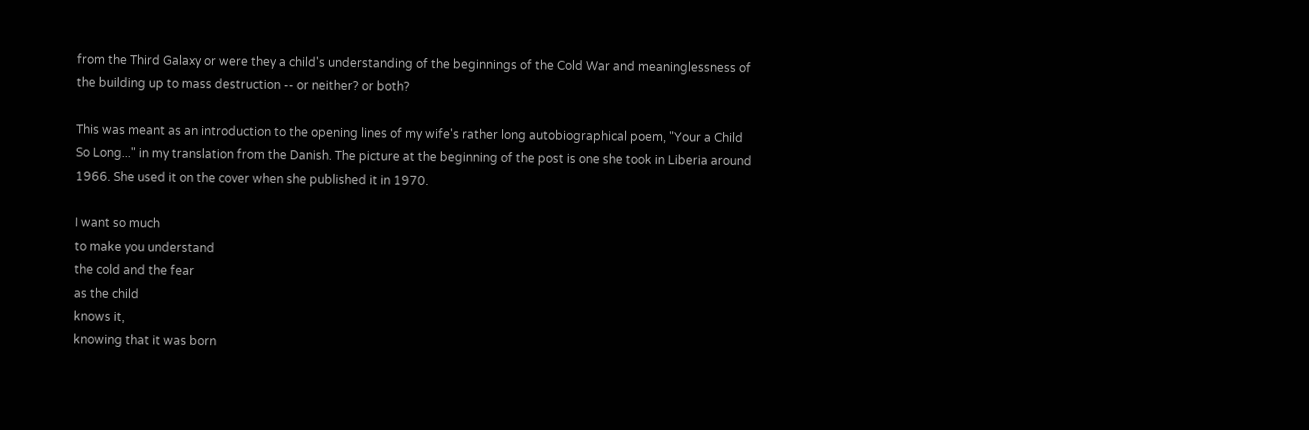from the Third Galaxy or were they a child's understanding of the beginnings of the Cold War and meaninglessness of the building up to mass destruction -- or neither? or both?

This was meant as an introduction to the opening lines of my wife's rather long autobiographical poem, "Your a Child So Long..." in my translation from the Danish. The picture at the beginning of the post is one she took in Liberia around 1966. She used it on the cover when she published it in 1970.

I want so much
to make you understand
the cold and the fear
as the child
knows it,
knowing that it was born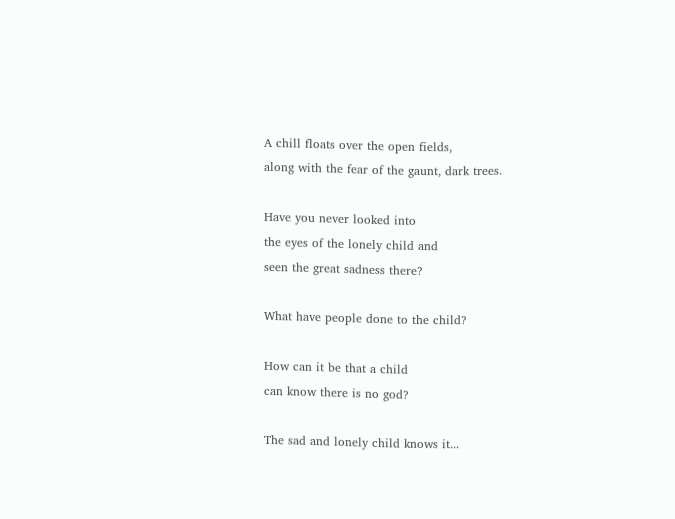A chill floats over the open fields,
along with the fear of the gaunt, dark trees.

Have you never looked into
the eyes of the lonely child and
seen the great sadness there?

What have people done to the child?

How can it be that a child
can know there is no god?

The sad and lonely child knows it...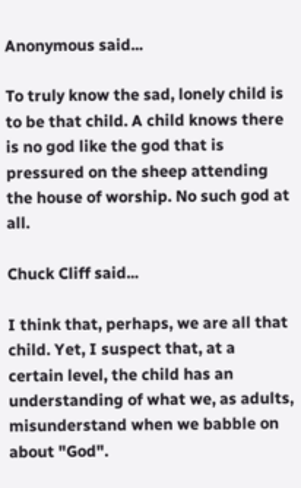Anonymous said...

To truly know the sad, lonely child is to be that child. A child knows there is no god like the god that is pressured on the sheep attending the house of worship. No such god at all.

Chuck Cliff said...

I think that, perhaps, we are all that child. Yet, I suspect that, at a certain level, the child has an understanding of what we, as adults, misunderstand when we babble on about "God".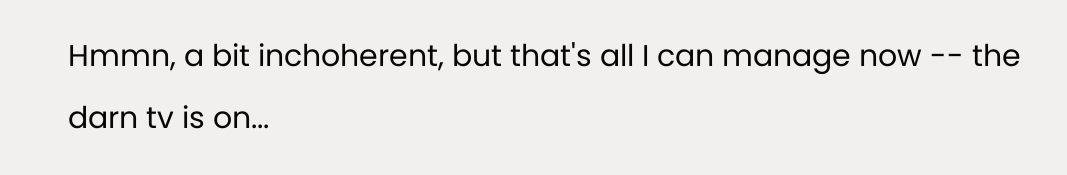Hmmn, a bit inchoherent, but that's all I can manage now -- the darn tv is on...